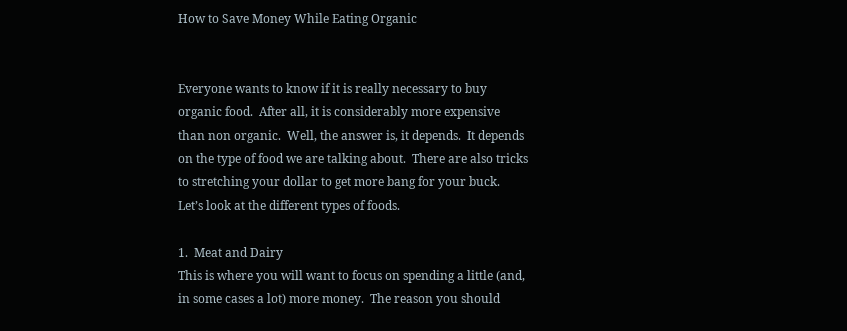How to Save Money While Eating Organic


Everyone wants to know if it is really necessary to buy organic food.  After all, it is considerably more expensive than non organic.  Well, the answer is, it depends.  It depends on the type of food we are talking about.  There are also tricks to stretching your dollar to get more bang for your buck.   Let’s look at the different types of foods.

1.  Meat and Dairy
This is where you will want to focus on spending a little (and, in some cases a lot) more money.  The reason you should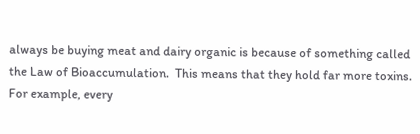always be buying meat and dairy organic is because of something called the Law of Bioaccumulation.  This means that they hold far more toxins.  For example, every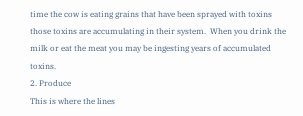time the cow is eating grains that have been sprayed with toxins those toxins are accumulating in their system.  When you drink the milk or eat the meat you may be ingesting years of accumulated toxins.
2. Produce
This is where the lines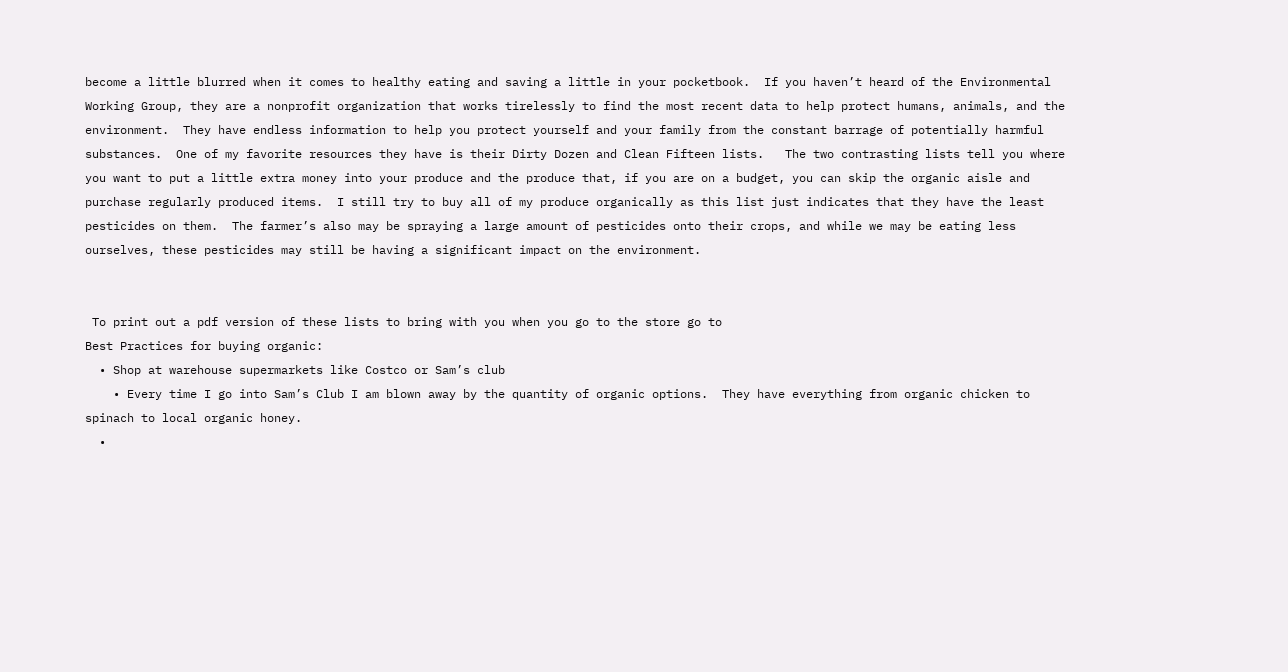become a little blurred when it comes to healthy eating and saving a little in your pocketbook.  If you haven’t heard of the Environmental Working Group, they are a nonprofit organization that works tirelessly to find the most recent data to help protect humans, animals, and the environment.  They have endless information to help you protect yourself and your family from the constant barrage of potentially harmful substances.  One of my favorite resources they have is their Dirty Dozen and Clean Fifteen lists.   The two contrasting lists tell you where you want to put a little extra money into your produce and the produce that, if you are on a budget, you can skip the organic aisle and purchase regularly produced items.  I still try to buy all of my produce organically as this list just indicates that they have the least pesticides on them.  The farmer’s also may be spraying a large amount of pesticides onto their crops, and while we may be eating less ourselves, these pesticides may still be having a significant impact on the environment.


 To print out a pdf version of these lists to bring with you when you go to the store go to
Best Practices for buying organic:
  • Shop at warehouse supermarkets like Costco or Sam’s club
    • Every time I go into Sam’s Club I am blown away by the quantity of organic options.  They have everything from organic chicken to spinach to local organic honey.
  •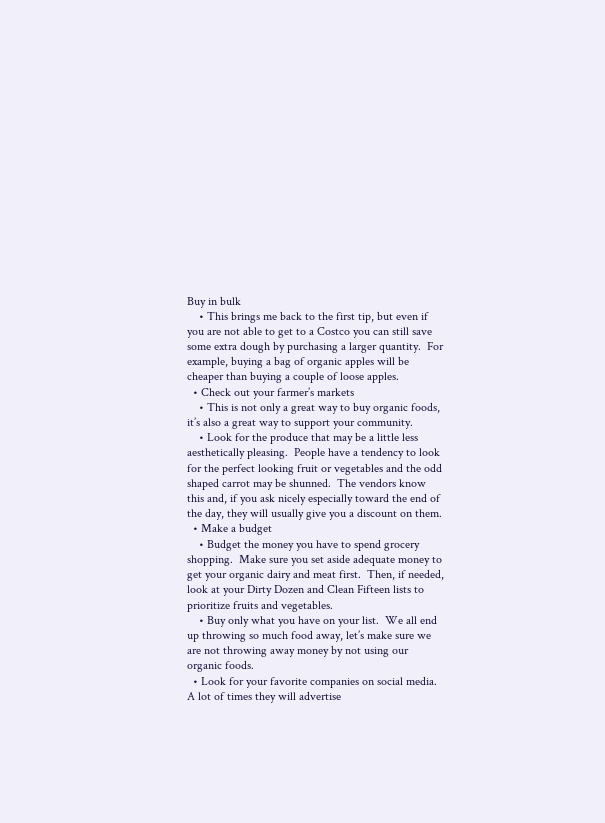Buy in bulk
    • This brings me back to the first tip, but even if you are not able to get to a Costco you can still save some extra dough by purchasing a larger quantity.  For example, buying a bag of organic apples will be cheaper than buying a couple of loose apples.
  • Check out your farmer’s markets
    • This is not only a great way to buy organic foods, it’s also a great way to support your community.
    • Look for the produce that may be a little less aesthetically pleasing.  People have a tendency to look for the perfect looking fruit or vegetables and the odd shaped carrot may be shunned.  The vendors know this and, if you ask nicely especially toward the end of the day, they will usually give you a discount on them.
  • Make a budget
    • Budget the money you have to spend grocery shopping.  Make sure you set aside adequate money to get your organic dairy and meat first.  Then, if needed, look at your Dirty Dozen and Clean Fifteen lists to prioritize fruits and vegetables.
    • Buy only what you have on your list.  We all end up throwing so much food away, let’s make sure we are not throwing away money by not using our organic foods.
  • Look for your favorite companies on social media.  A lot of times they will advertise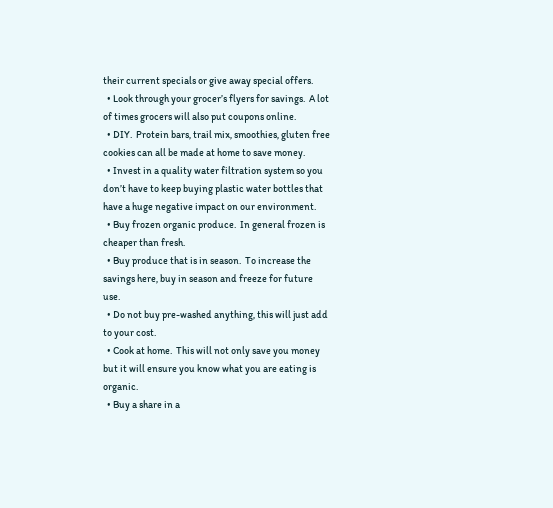their current specials or give away special offers.
  • Look through your grocer’s flyers for savings.  A lot of times grocers will also put coupons online.
  • DIY.  Protein bars, trail mix, smoothies, gluten free cookies can all be made at home to save money.
  • Invest in a quality water filtration system so you don’t have to keep buying plastic water bottles that have a huge negative impact on our environment.
  • Buy frozen organic produce.  In general frozen is cheaper than fresh.
  • Buy produce that is in season.  To increase the savings here, buy in season and freeze for future use.
  • Do not buy pre-washed anything, this will just add to your cost.
  • Cook at home.  This will not only save you money but it will ensure you know what you are eating is organic.
  • Buy a share in a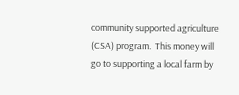community supported agriculture (CSA) program.  This money will go to supporting a local farm by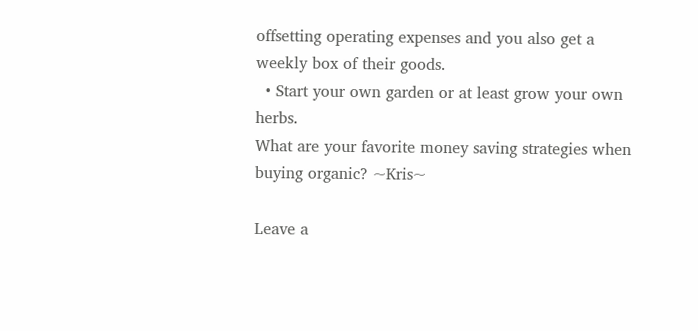offsetting operating expenses and you also get a weekly box of their goods.
  • Start your own garden or at least grow your own herbs.
What are your favorite money saving strategies when buying organic? ~Kris~

Leave a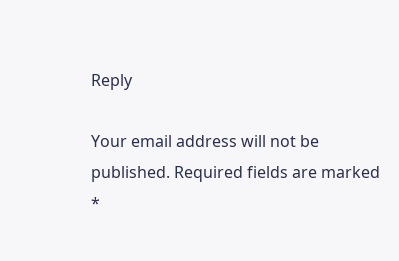Reply

Your email address will not be published. Required fields are marked *